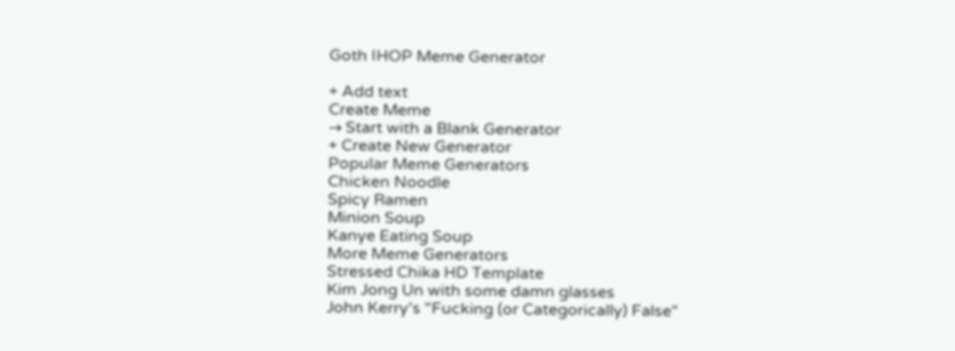Goth IHOP Meme Generator

+ Add text
Create Meme
→ Start with a Blank Generator
+ Create New Generator
Popular Meme Generators
Chicken Noodle
Spicy Ramen
Minion Soup
Kanye Eating Soup
More Meme Generators
Stressed Chika HD Template
Kim Jong Un with some damn glasses
John Kerry's "Fucking (or Categorically) False"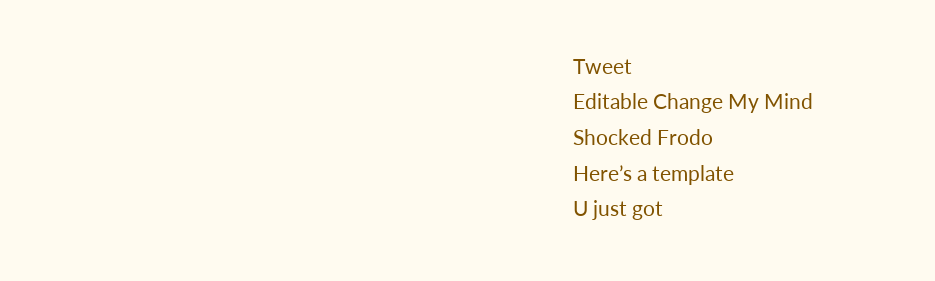Tweet
Editable Change My Mind
Shocked Frodo
Here’s a template
U just got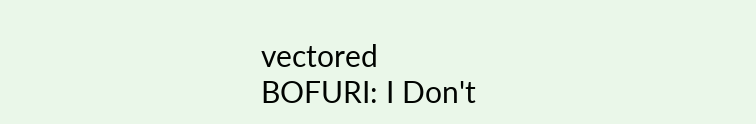vectored
BOFURI: I Don't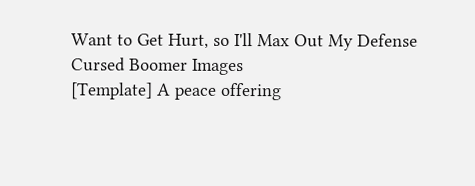Want to Get Hurt, so I'll Max Out My Defense
Cursed Boomer Images
[Template] A peace offering